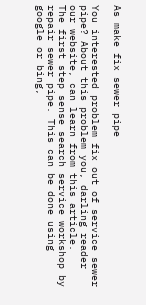As make fix sewer pipe

You interested problem fix out of service sewer pipe? About this problem you, darling reader our website, can learn from this article.
The first step sense search service workshop by repair sewer pipe. This can be done using google or bing,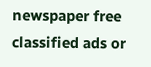newspaper free classified ads or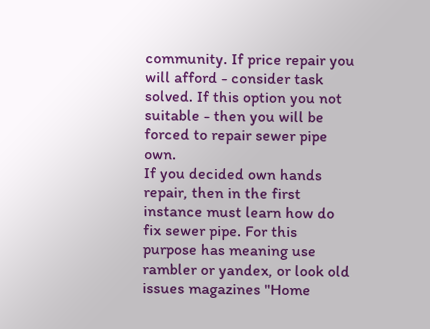community. If price repair you will afford - consider task solved. If this option you not suitable - then you will be forced to repair sewer pipe own.
If you decided own hands repair, then in the first instance must learn how do fix sewer pipe. For this purpose has meaning use rambler or yandex, or look old issues magazines "Home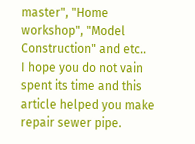master", "Home workshop", "Model Construction" and etc..
I hope you do not vain spent its time and this article helped you make repair sewer pipe.